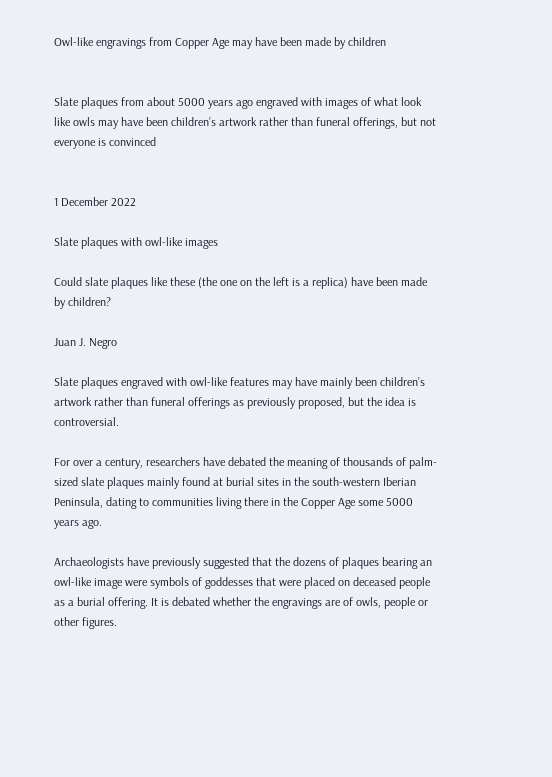Owl-like engravings from Copper Age may have been made by children


Slate plaques from about 5000 years ago engraved with images of what look like owls may have been children’s artwork rather than funeral offerings, but not everyone is convinced


1 December 2022

Slate plaques with owl-like images

Could slate plaques like these (the one on the left is a replica) have been made by children?

Juan J. Negro

Slate plaques engraved with owl-like features may have mainly been children’s artwork rather than funeral offerings as previously proposed, but the idea is controversial.

For over a century, researchers have debated the meaning of thousands of palm-sized slate plaques mainly found at burial sites in the south-western Iberian Peninsula, dating to communities living there in the Copper Age some 5000 years ago.

Archaeologists have previously suggested that the dozens of plaques bearing an owl-like image were symbols of goddesses that were placed on deceased people as a burial offering. It is debated whether the engravings are of owls, people or other figures.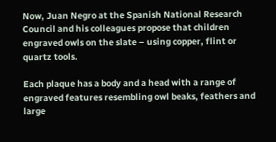Now, Juan Negro at the Spanish National Research Council and his colleagues propose that children engraved owls on the slate – using copper, flint or quartz tools.

Each plaque has a body and a head with a range of engraved features resembling owl beaks, feathers and large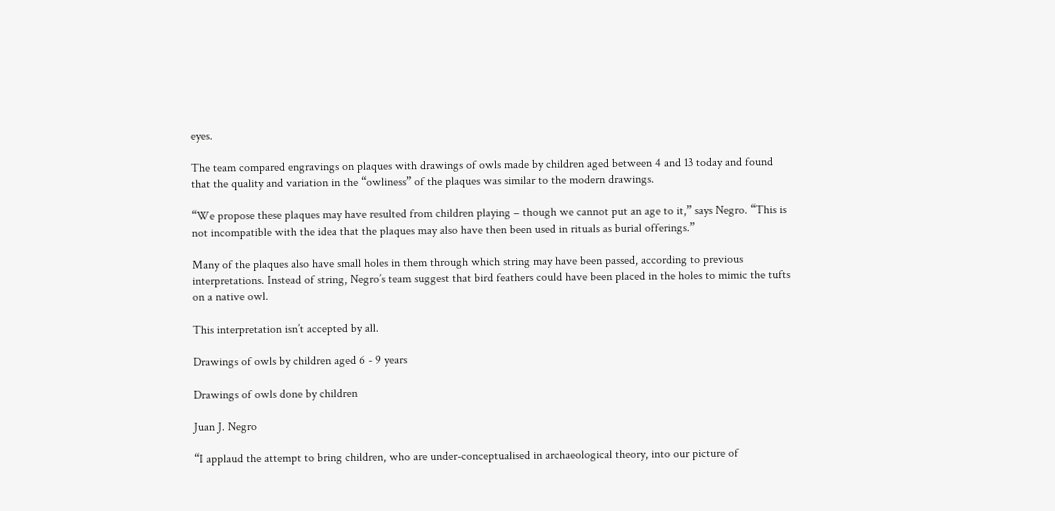eyes.

The team compared engravings on plaques with drawings of owls made by children aged between 4 and 13 today and found that the quality and variation in the “owliness” of the plaques was similar to the modern drawings.

“We propose these plaques may have resulted from children playing – though we cannot put an age to it,” says Negro. “This is not incompatible with the idea that the plaques may also have then been used in rituals as burial offerings.”

Many of the plaques also have small holes in them through which string may have been passed, according to previous interpretations. Instead of string, Negro’s team suggest that bird feathers could have been placed in the holes to mimic the tufts on a native owl.

This interpretation isn’t accepted by all.

Drawings of owls by children aged 6 - 9 years

Drawings of owls done by children

Juan J. Negro

“I applaud the attempt to bring children, who are under-conceptualised in archaeological theory, into our picture of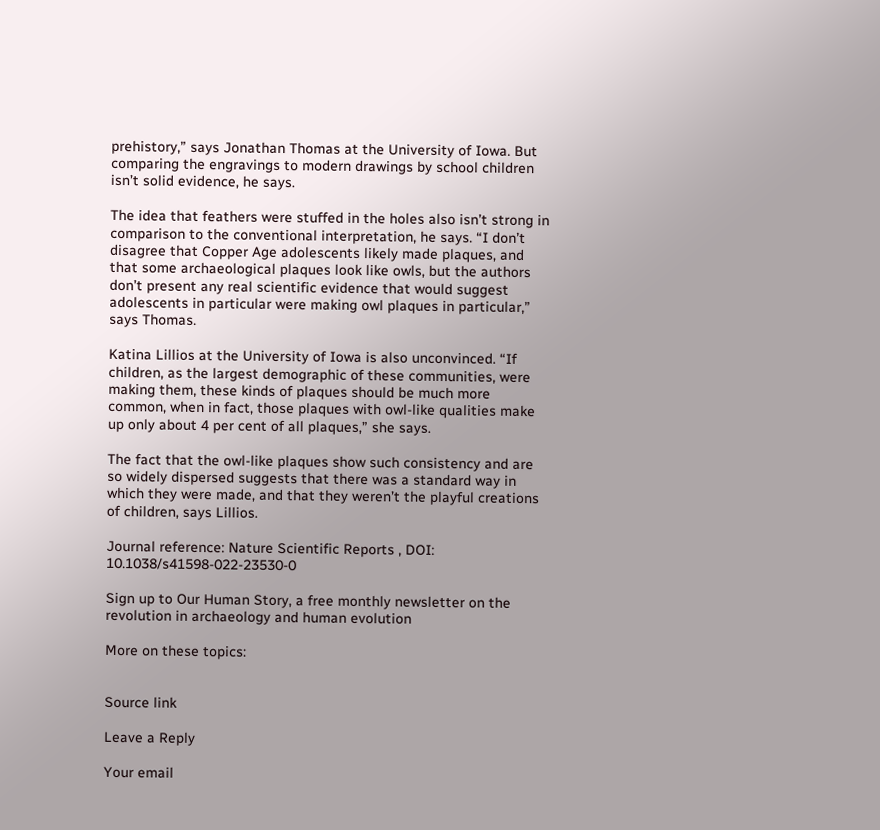prehistory,” says Jonathan Thomas at the University of Iowa. But comparing the engravings to modern drawings by school children isn’t solid evidence, he says.

The idea that feathers were stuffed in the holes also isn’t strong in comparison to the conventional interpretation, he says. “I don’t disagree that Copper Age adolescents likely made plaques, and that some archaeological plaques look like owls, but the authors don’t present any real scientific evidence that would suggest adolescents in particular were making owl plaques in particular,” says Thomas.

Katina Lillios at the University of Iowa is also unconvinced. “If children, as the largest demographic of these communities, were making them, these kinds of plaques should be much more common, when in fact, those plaques with owl-like qualities make up only about 4 per cent of all plaques,” she says.

The fact that the owl-like plaques show such consistency and are so widely dispersed suggests that there was a standard way in which they were made, and that they weren’t the playful creations of children, says Lillios.

Journal reference: Nature Scientific Reports , DOI: 10.1038/s41598-022-23530-0

Sign up to Our Human Story, a free monthly newsletter on the revolution in archaeology and human evolution

More on these topics:


Source link

Leave a Reply

Your email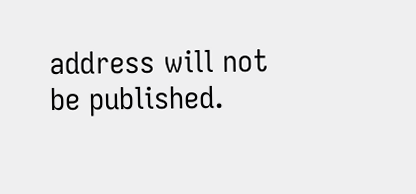address will not be published.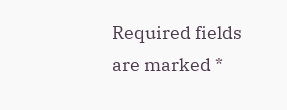Required fields are marked *